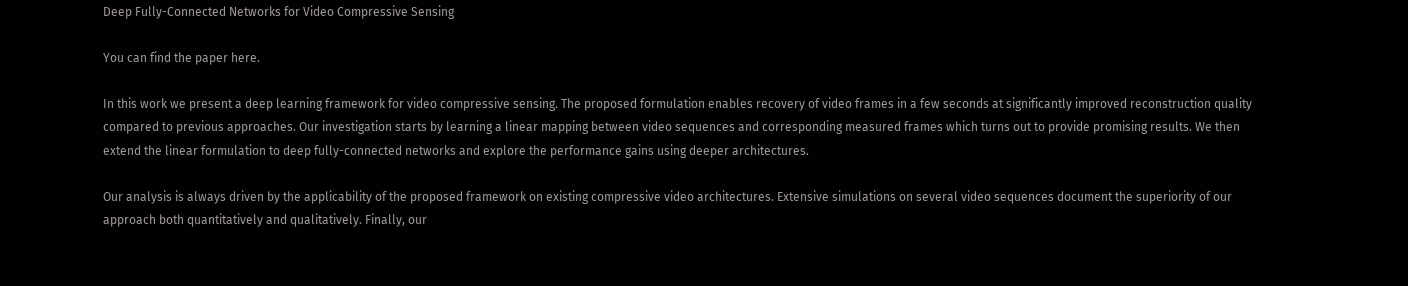Deep Fully-Connected Networks for Video Compressive Sensing

You can find the paper here.

In this work we present a deep learning framework for video compressive sensing. The proposed formulation enables recovery of video frames in a few seconds at significantly improved reconstruction quality compared to previous approaches. Our investigation starts by learning a linear mapping between video sequences and corresponding measured frames which turns out to provide promising results. We then extend the linear formulation to deep fully-connected networks and explore the performance gains using deeper architectures.

Our analysis is always driven by the applicability of the proposed framework on existing compressive video architectures. Extensive simulations on several video sequences document the superiority of our approach both quantitatively and qualitatively. Finally, our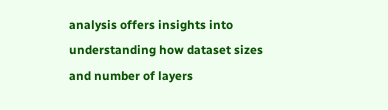analysis offers insights into understanding how dataset sizes and number of layers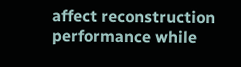affect reconstruction performance while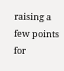raising a few points for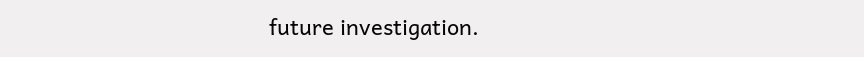future investigation.